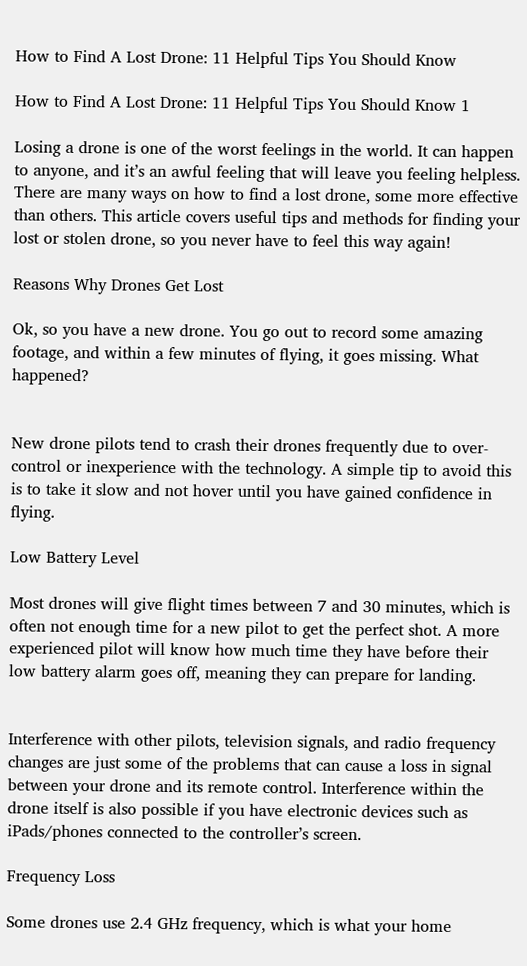How to Find A Lost Drone: 11 Helpful Tips You Should Know

How to Find A Lost Drone: 11 Helpful Tips You Should Know 1

Losing a drone is one of the worst feelings in the world. It can happen to anyone, and it’s an awful feeling that will leave you feeling helpless. There are many ways on how to find a lost drone, some more effective than others. This article covers useful tips and methods for finding your lost or stolen drone, so you never have to feel this way again!

Reasons Why Drones Get Lost

Ok, so you have a new drone. You go out to record some amazing footage, and within a few minutes of flying, it goes missing. What happened?


New drone pilots tend to crash their drones frequently due to over-control or inexperience with the technology. A simple tip to avoid this is to take it slow and not hover until you have gained confidence in flying.

Low Battery Level

Most drones will give flight times between 7 and 30 minutes, which is often not enough time for a new pilot to get the perfect shot. A more experienced pilot will know how much time they have before their low battery alarm goes off, meaning they can prepare for landing.


Interference with other pilots, television signals, and radio frequency changes are just some of the problems that can cause a loss in signal between your drone and its remote control. Interference within the drone itself is also possible if you have electronic devices such as iPads/phones connected to the controller’s screen.

Frequency Loss

Some drones use 2.4 GHz frequency, which is what your home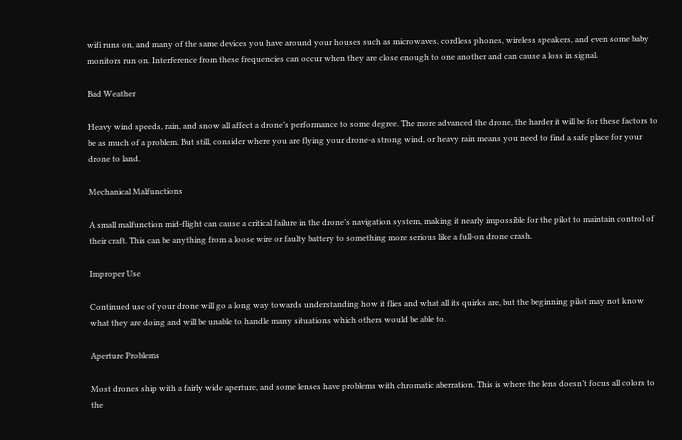wifi runs on, and many of the same devices you have around your houses such as microwaves, cordless phones, wireless speakers, and even some baby monitors run on. Interference from these frequencies can occur when they are close enough to one another and can cause a loss in signal.

Bad Weather

Heavy wind speeds, rain, and snow all affect a drone’s performance to some degree. The more advanced the drone, the harder it will be for these factors to be as much of a problem. But still, consider where you are flying your drone-a strong wind, or heavy rain means you need to find a safe place for your drone to land.

Mechanical Malfunctions

A small malfunction mid-flight can cause a critical failure in the drone’s navigation system, making it nearly impossible for the pilot to maintain control of their craft. This can be anything from a loose wire or faulty battery to something more serious like a full-on drone crash.

Improper Use

Continued use of your drone will go a long way towards understanding how it flies and what all its quirks are, but the beginning pilot may not know what they are doing and will be unable to handle many situations which others would be able to.

Aperture Problems

Most drones ship with a fairly wide aperture, and some lenses have problems with chromatic aberration. This is where the lens doesn’t focus all colors to the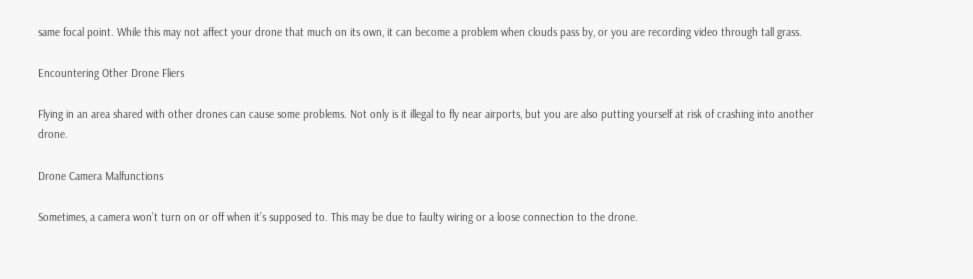same focal point. While this may not affect your drone that much on its own, it can become a problem when clouds pass by, or you are recording video through tall grass.

Encountering Other Drone Fliers

Flying in an area shared with other drones can cause some problems. Not only is it illegal to fly near airports, but you are also putting yourself at risk of crashing into another drone.

Drone Camera Malfunctions

Sometimes, a camera won’t turn on or off when it’s supposed to. This may be due to faulty wiring or a loose connection to the drone.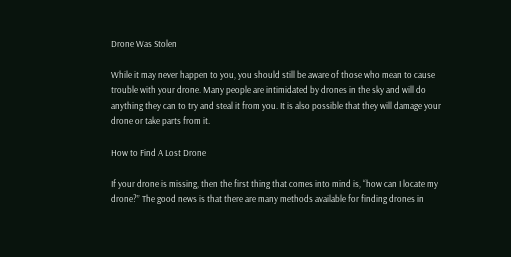Drone Was Stolen

While it may never happen to you, you should still be aware of those who mean to cause trouble with your drone. Many people are intimidated by drones in the sky and will do anything they can to try and steal it from you. It is also possible that they will damage your drone or take parts from it.

How to Find A Lost Drone

If your drone is missing, then the first thing that comes into mind is, “how can I locate my drone?” The good news is that there are many methods available for finding drones in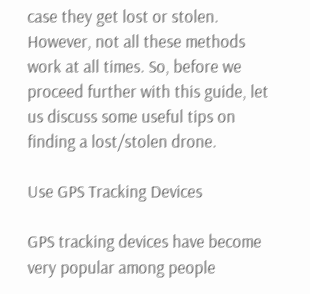case they get lost or stolen. However, not all these methods work at all times. So, before we proceed further with this guide, let us discuss some useful tips on finding a lost/stolen drone.

Use GPS Tracking Devices

GPS tracking devices have become very popular among people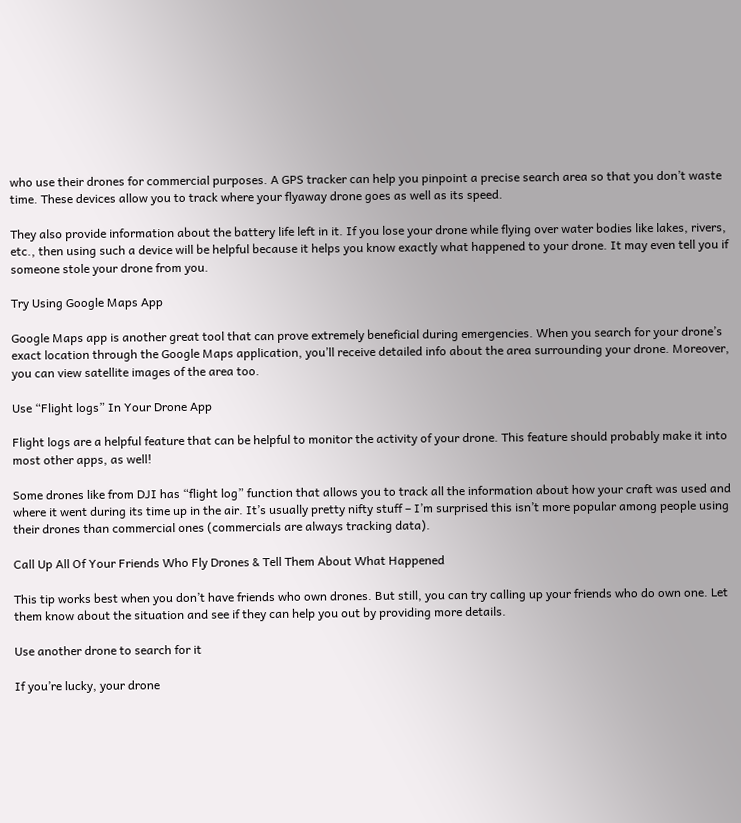who use their drones for commercial purposes. A GPS tracker can help you pinpoint a precise search area so that you don’t waste time. These devices allow you to track where your flyaway drone goes as well as its speed.

They also provide information about the battery life left in it. If you lose your drone while flying over water bodies like lakes, rivers, etc., then using such a device will be helpful because it helps you know exactly what happened to your drone. It may even tell you if someone stole your drone from you.

Try Using Google Maps App

Google Maps app is another great tool that can prove extremely beneficial during emergencies. When you search for your drone’s exact location through the Google Maps application, you’ll receive detailed info about the area surrounding your drone. Moreover, you can view satellite images of the area too.

Use “Flight logs” In Your Drone App

Flight logs are a helpful feature that can be helpful to monitor the activity of your drone. This feature should probably make it into most other apps, as well!

Some drones like from DJI has “flight log” function that allows you to track all the information about how your craft was used and where it went during its time up in the air. It’s usually pretty nifty stuff – I’m surprised this isn’t more popular among people using their drones than commercial ones (commercials are always tracking data).

Call Up All Of Your Friends Who Fly Drones & Tell Them About What Happened

This tip works best when you don’t have friends who own drones. But still, you can try calling up your friends who do own one. Let them know about the situation and see if they can help you out by providing more details.

Use another drone to search for it

If you’re lucky, your drone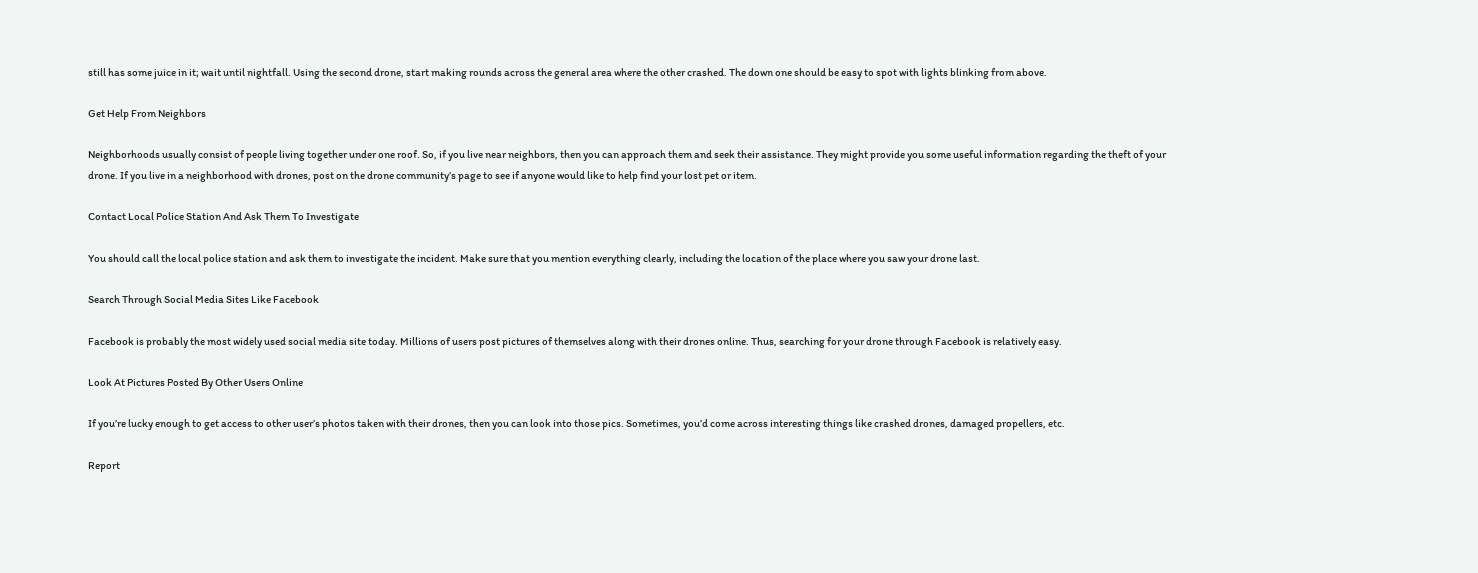still has some juice in it; wait until nightfall. Using the second drone, start making rounds across the general area where the other crashed. The down one should be easy to spot with lights blinking from above.

Get Help From Neighbors

Neighborhoods usually consist of people living together under one roof. So, if you live near neighbors, then you can approach them and seek their assistance. They might provide you some useful information regarding the theft of your drone. If you live in a neighborhood with drones, post on the drone community’s page to see if anyone would like to help find your lost pet or item.

Contact Local Police Station And Ask Them To Investigate

You should call the local police station and ask them to investigate the incident. Make sure that you mention everything clearly, including the location of the place where you saw your drone last.

Search Through Social Media Sites Like Facebook

Facebook is probably the most widely used social media site today. Millions of users post pictures of themselves along with their drones online. Thus, searching for your drone through Facebook is relatively easy.

Look At Pictures Posted By Other Users Online

If you’re lucky enough to get access to other user’s photos taken with their drones, then you can look into those pics. Sometimes, you’d come across interesting things like crashed drones, damaged propellers, etc.

Report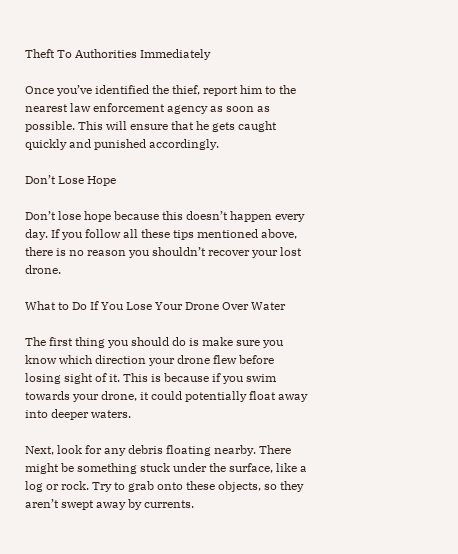Theft To Authorities Immediately

Once you’ve identified the thief, report him to the nearest law enforcement agency as soon as possible. This will ensure that he gets caught quickly and punished accordingly.

Don’t Lose Hope

Don’t lose hope because this doesn’t happen every day. If you follow all these tips mentioned above, there is no reason you shouldn’t recover your lost drone.

What to Do If You Lose Your Drone Over Water

The first thing you should do is make sure you know which direction your drone flew before losing sight of it. This is because if you swim towards your drone, it could potentially float away into deeper waters.

Next, look for any debris floating nearby. There might be something stuck under the surface, like a log or rock. Try to grab onto these objects, so they aren’t swept away by currents.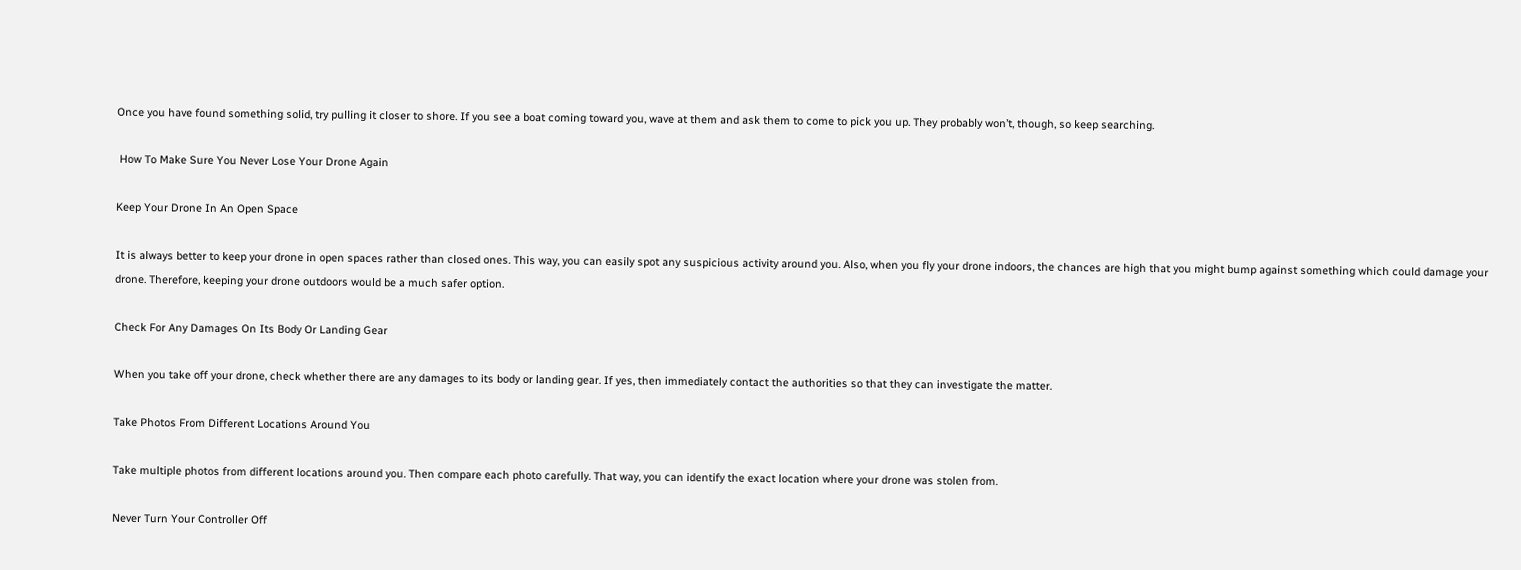Once you have found something solid, try pulling it closer to shore. If you see a boat coming toward you, wave at them and ask them to come to pick you up. They probably won’t, though, so keep searching.

 How To Make Sure You Never Lose Your Drone Again

Keep Your Drone In An Open Space

It is always better to keep your drone in open spaces rather than closed ones. This way, you can easily spot any suspicious activity around you. Also, when you fly your drone indoors, the chances are high that you might bump against something which could damage your drone. Therefore, keeping your drone outdoors would be a much safer option.

Check For Any Damages On Its Body Or Landing Gear

When you take off your drone, check whether there are any damages to its body or landing gear. If yes, then immediately contact the authorities so that they can investigate the matter.

Take Photos From Different Locations Around You

Take multiple photos from different locations around you. Then compare each photo carefully. That way, you can identify the exact location where your drone was stolen from.

Never Turn Your Controller Off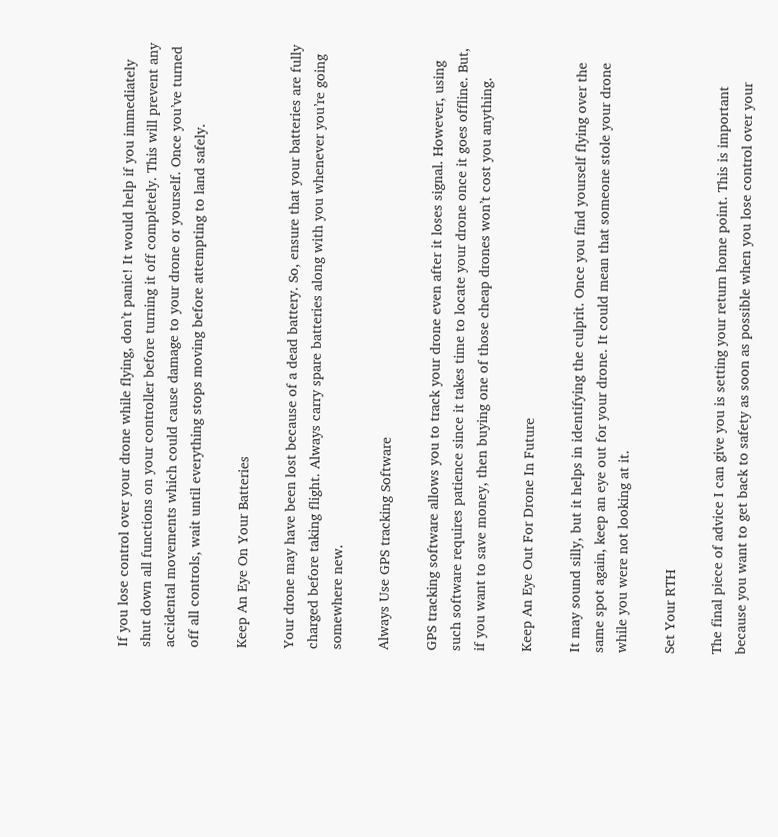If you lose control over your drone while flying, don’t panic! It would help if you immediately shut down all functions on your controller before turning it off completely. This will prevent any accidental movements which could cause damage to your drone or yourself. Once you’ve turned off all controls, wait until everything stops moving before attempting to land safely.

Keep An Eye On Your Batteries

Your drone may have been lost because of a dead battery. So, ensure that your batteries are fully charged before taking flight. Always carry spare batteries along with you whenever you’re going somewhere new.

Always Use GPS tracking Software

GPS tracking software allows you to track your drone even after it loses signal. However, using such software requires patience since it takes time to locate your drone once it goes offline. But, if you want to save money, then buying one of those cheap drones won’t cost you anything.

Keep An Eye Out For Drone In Future

It may sound silly, but it helps in identifying the culprit. Once you find yourself flying over the same spot again, keep an eye out for your drone. It could mean that someone stole your drone while you were not looking at it.

Set Your RTH

The final piece of advice I can give you is setting your return home point. This is important because you want to get back to safety as soon as possible when you lose control over your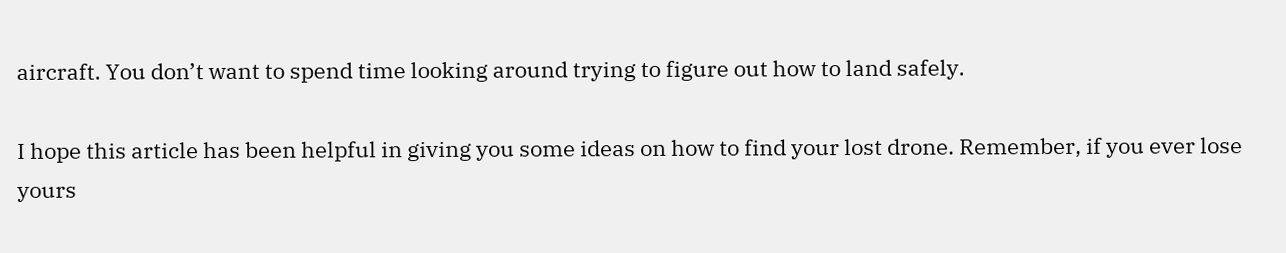aircraft. You don’t want to spend time looking around trying to figure out how to land safely.

I hope this article has been helpful in giving you some ideas on how to find your lost drone. Remember, if you ever lose yours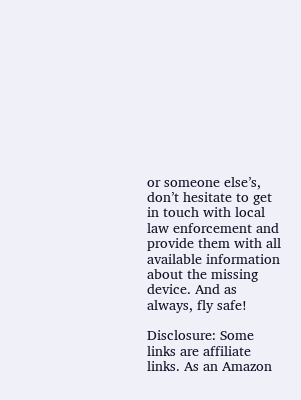or someone else’s, don’t hesitate to get in touch with local law enforcement and provide them with all available information about the missing device. And as always, fly safe!

Disclosure: Some links are affiliate links. As an Amazon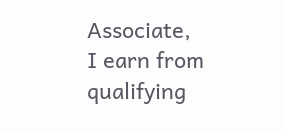Associate,
I earn from qualifying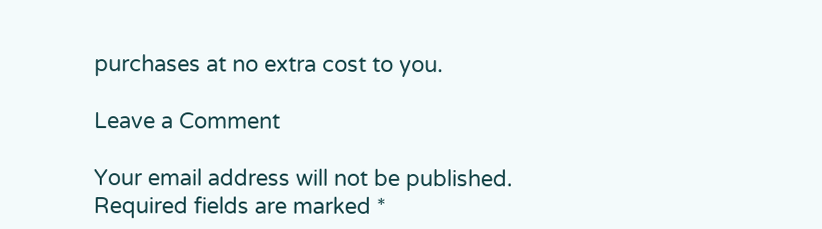purchases at no extra cost to you.

Leave a Comment

Your email address will not be published. Required fields are marked *